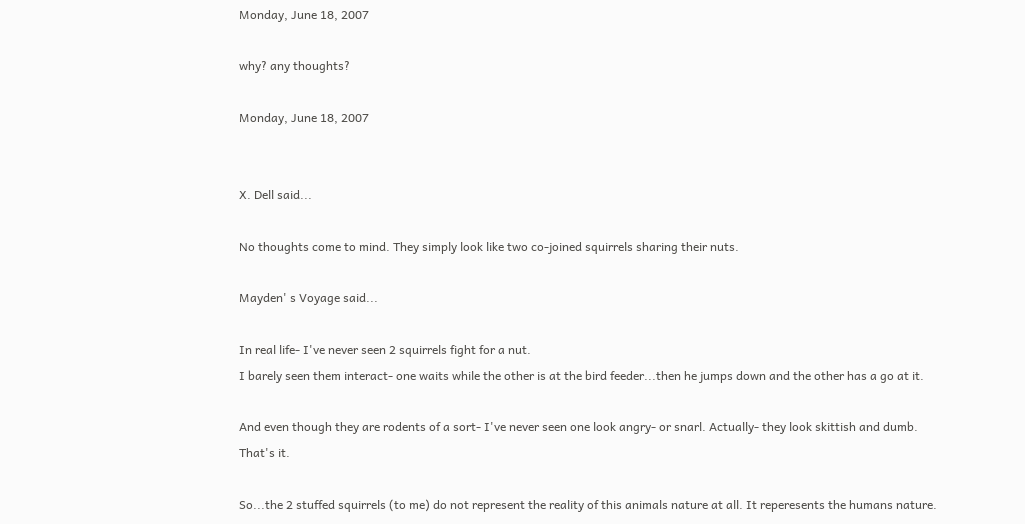Monday, June 18, 2007

why? any thoughts?

Monday, June 18, 2007


X. Dell said...

No thoughts come to mind. They simply look like two co-joined squirrels sharing their nuts.

Mayden' s Voyage said...

In real life- I've never seen 2 squirrels fight for a nut.
I barely seen them interact- one waits while the other is at the bird feeder...then he jumps down and the other has a go at it.

And even though they are rodents of a sort- I've never seen one look angry- or snarl. Actually- they look skittish and dumb.
That's it.

So...the 2 stuffed squirrels (to me) do not represent the reality of this animals nature at all. It reperesents the humans nature.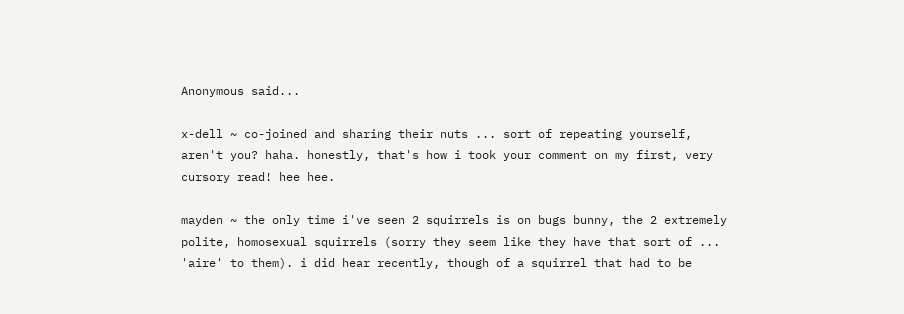Anonymous said...

x-dell ~ co-joined and sharing their nuts ... sort of repeating yourself, aren't you? haha. honestly, that's how i took your comment on my first, very cursory read! hee hee.

mayden ~ the only time i've seen 2 squirrels is on bugs bunny, the 2 extremely polite, homosexual squirrels (sorry they seem like they have that sort of ... 'aire' to them). i did hear recently, though of a squirrel that had to be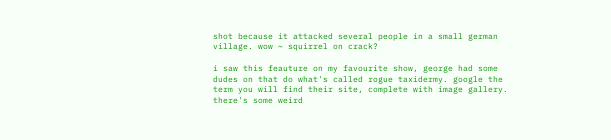shot because it attacked several people in a small german village. wow ~ squirrel on crack?

i saw this feauture on my favourite show, george had some dudes on that do what's called rogue taxidermy. google the term you will find their site, complete with image gallery. there's some weird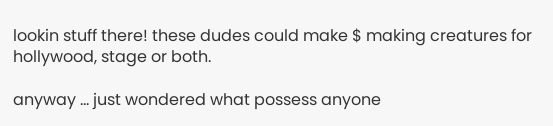lookin stuff there! these dudes could make $ making creatures for hollywood, stage or both.

anyway ... just wondered what possess anyone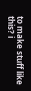to make stuff like this? i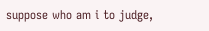suppose who am i to judge,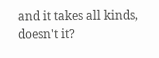and it takes all kinds, doesn't it?